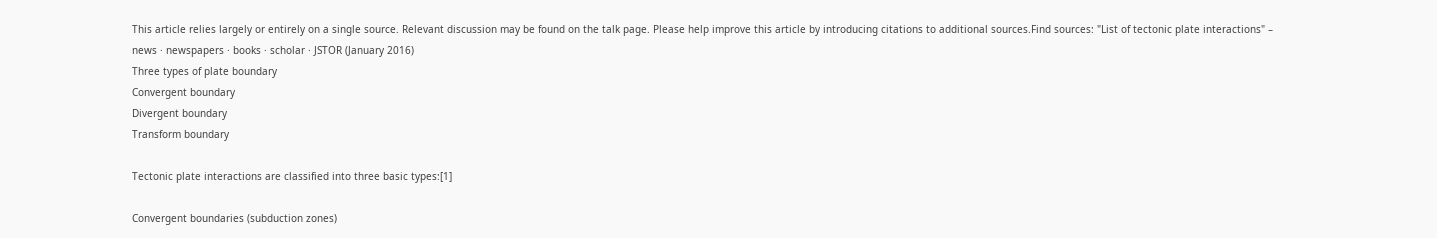This article relies largely or entirely on a single source. Relevant discussion may be found on the talk page. Please help improve this article by introducing citations to additional sources.Find sources: "List of tectonic plate interactions" – news · newspapers · books · scholar · JSTOR (January 2016)
Three types of plate boundary
Convergent boundary
Divergent boundary
Transform boundary

Tectonic plate interactions are classified into three basic types:[1]

Convergent boundaries (subduction zones)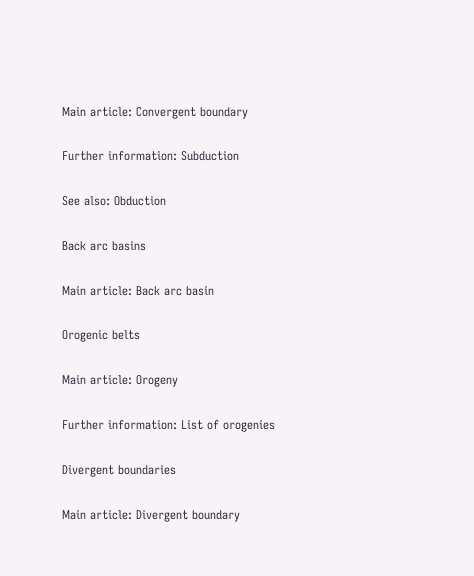Main article: Convergent boundary

Further information: Subduction

See also: Obduction

Back arc basins

Main article: Back arc basin

Orogenic belts

Main article: Orogeny

Further information: List of orogenies

Divergent boundaries

Main article: Divergent boundary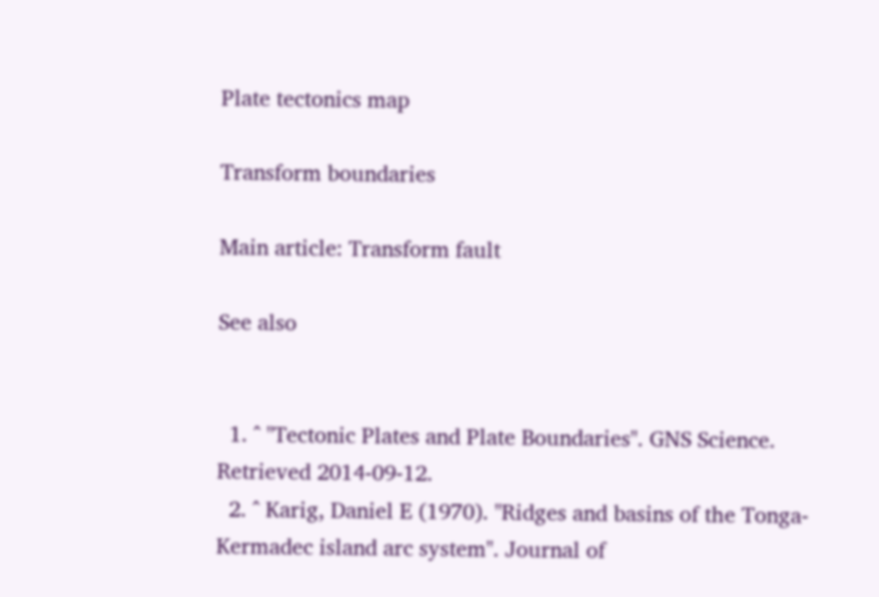Plate tectonics map

Transform boundaries

Main article: Transform fault

See also


  1. ^ "Tectonic Plates and Plate Boundaries". GNS Science. Retrieved 2014-09-12.
  2. ^ Karig, Daniel E (1970). "Ridges and basins of the Tonga-Kermadec island arc system". Journal of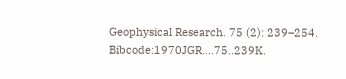Geophysical Research. 75 (2): 239–254. Bibcode:1970JGR....75..239K.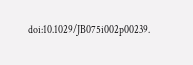doi:10.1029/JB075i002p00239.